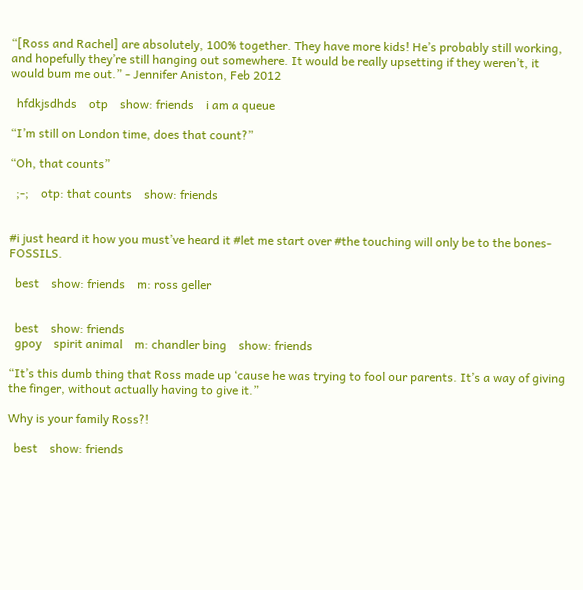“[Ross and Rachel] are absolutely, 100% together. They have more kids! He’s probably still working, and hopefully they’re still hanging out somewhere. It would be really upsetting if they weren’t, it would bum me out.” - Jennifer Aniston, Feb 2012

  hfdkjsdhds    otp    show: friends    i am a queue

“I’m still on London time, does that count?”

“Oh, that counts”

  ;-;    otp: that counts    show: friends


#i just heard it how you must’ve heard it #let me start over #the touching will only be to the bones- FOSSILS.

  best    show: friends    m: ross geller


  best    show: friends
  gpoy    spirit animal    m: chandler bing    show: friends

“It’s this dumb thing that Ross made up ‘cause he was trying to fool our parents. It’s a way of giving the finger, without actually having to give it.”

Why is your family Ross?!

  best    show: friends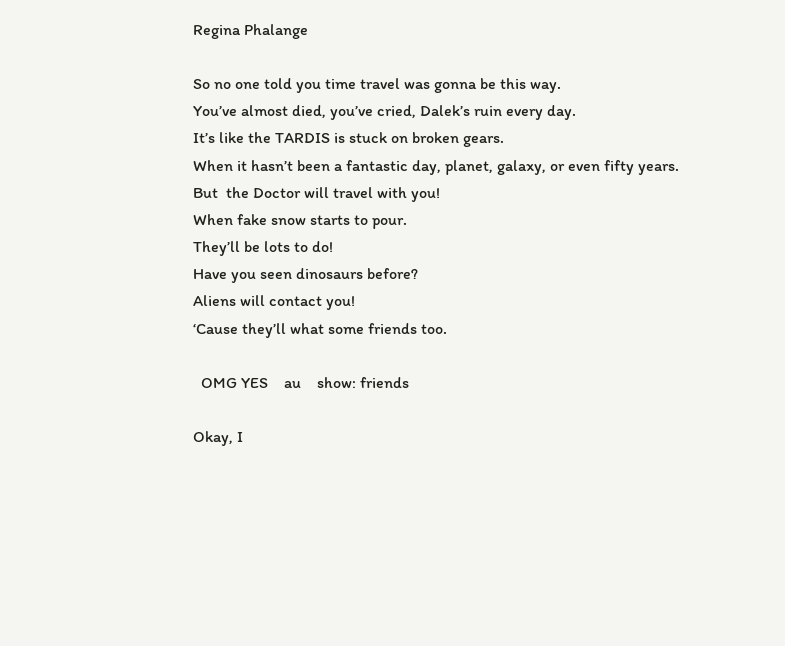Regina Phalange

So no one told you time travel was gonna be this way.
You’ve almost died, you’ve cried, Dalek’s ruin every day.
It’s like the TARDIS is stuck on broken gears.
When it hasn’t been a fantastic day, planet, galaxy, or even fifty years.
But  the Doctor will travel with you!
When fake snow starts to pour.
They’ll be lots to do!
Have you seen dinosaurs before?
Aliens will contact you!
‘Cause they’ll what some friends too.

  OMG YES    au    show: friends

Okay, I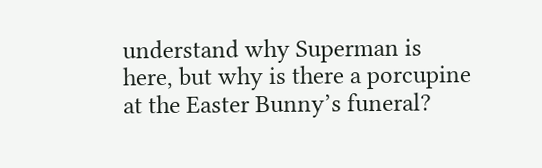understand why Superman is here, but why is there a porcupine at the Easter Bunny’s funeral?